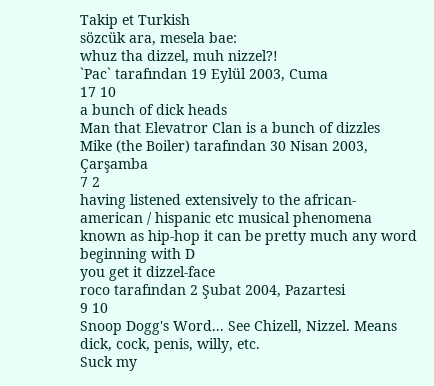Takip et Turkish
sözcük ara, mesela bae:
whuz tha dizzel, muh nizzel?!
`Pac` tarafından 19 Eylül 2003, Cuma
17 10
a bunch of dick heads
Man that Elevatror Clan is a bunch of dizzles
Mike (the Boiler) tarafından 30 Nisan 2003, Çarşamba
7 2
having listened extensively to the african-american / hispanic etc musical phenomena known as hip-hop it can be pretty much any word beginning with D
you get it dizzel-face
roco tarafından 2 Şubat 2004, Pazartesi
9 10
Snoop Dogg's Word... See Chizell, Nizzel. Means dick, cock, penis, willy, etc.
Suck my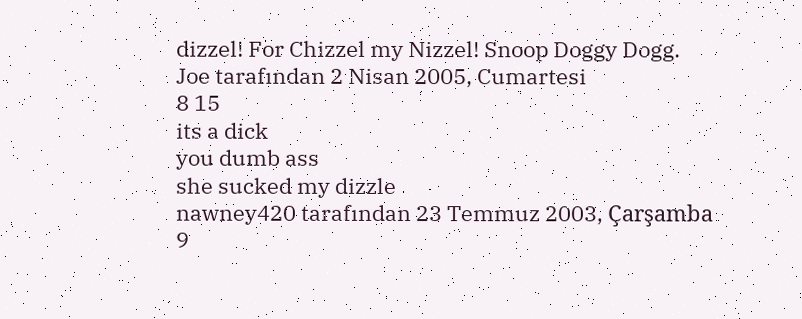dizzel! For Chizzel my Nizzel! Snoop Doggy Dogg.
Joe tarafından 2 Nisan 2005, Cumartesi
8 15
its a dick
you dumb ass
she sucked my dizzle
nawney420 tarafından 23 Temmuz 2003, Çarşamba
9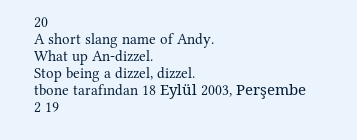20
A short slang name of Andy.
What up An-dizzel.
Stop being a dizzel, dizzel.
tbone tarafından 18 Eylül 2003, Perşembe
2 19